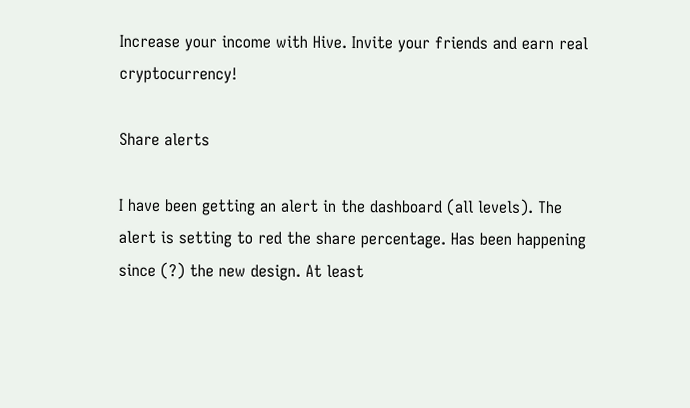Increase your income with Hive. Invite your friends and earn real cryptocurrency!

Share alerts

I have been getting an alert in the dashboard (all levels). The alert is setting to red the share percentage. Has been happening since (?) the new design. At least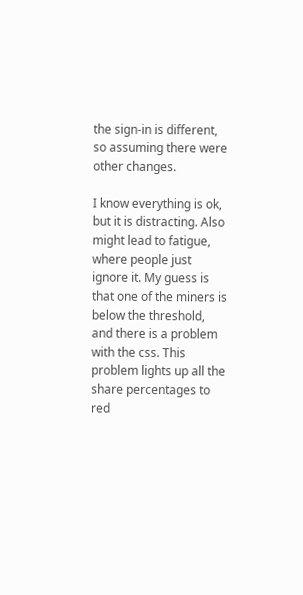the sign-in is different, so assuming there were other changes.

I know everything is ok, but it is distracting. Also might lead to fatigue, where people just ignore it. My guess is that one of the miners is below the threshold, and there is a problem with the css. This problem lights up all the share percentages to red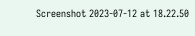Screenshot 2023-07-12 at 18.22.50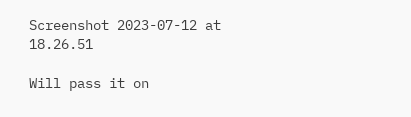Screenshot 2023-07-12 at 18.26.51

Will pass it on